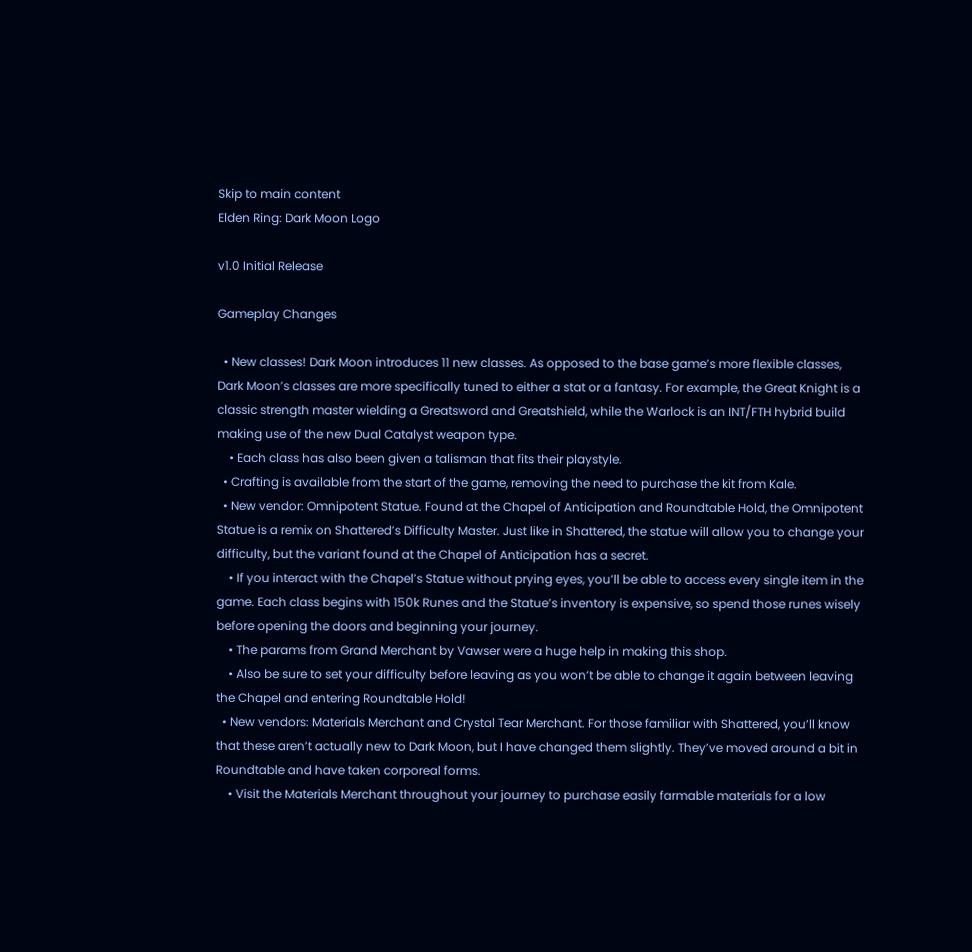Skip to main content
Elden Ring: Dark Moon Logo

v1.0 Initial Release

Gameplay Changes

  • New classes! Dark Moon introduces 11 new classes. As opposed to the base game’s more flexible classes, Dark Moon’s classes are more specifically tuned to either a stat or a fantasy. For example, the Great Knight is a classic strength master wielding a Greatsword and Greatshield, while the Warlock is an INT/FTH hybrid build making use of the new Dual Catalyst weapon type.
    • Each class has also been given a talisman that fits their playstyle.
  • Crafting is available from the start of the game, removing the need to purchase the kit from Kale.
  • New vendor: Omnipotent Statue. Found at the Chapel of Anticipation and Roundtable Hold, the Omnipotent Statue is a remix on Shattered’s Difficulty Master. Just like in Shattered, the statue will allow you to change your difficulty, but the variant found at the Chapel of Anticipation has a secret.
    • If you interact with the Chapel’s Statue without prying eyes, you’ll be able to access every single item in the game. Each class begins with 150k Runes and the Statue’s inventory is expensive, so spend those runes wisely before opening the doors and beginning your journey.
    • The params from Grand Merchant by Vawser were a huge help in making this shop.
    • Also be sure to set your difficulty before leaving as you won’t be able to change it again between leaving the Chapel and entering Roundtable Hold!
  • New vendors: Materials Merchant and Crystal Tear Merchant. For those familiar with Shattered, you’ll know that these aren’t actually new to Dark Moon, but I have changed them slightly. They’ve moved around a bit in Roundtable and have taken corporeal forms.
    • Visit the Materials Merchant throughout your journey to purchase easily farmable materials for a low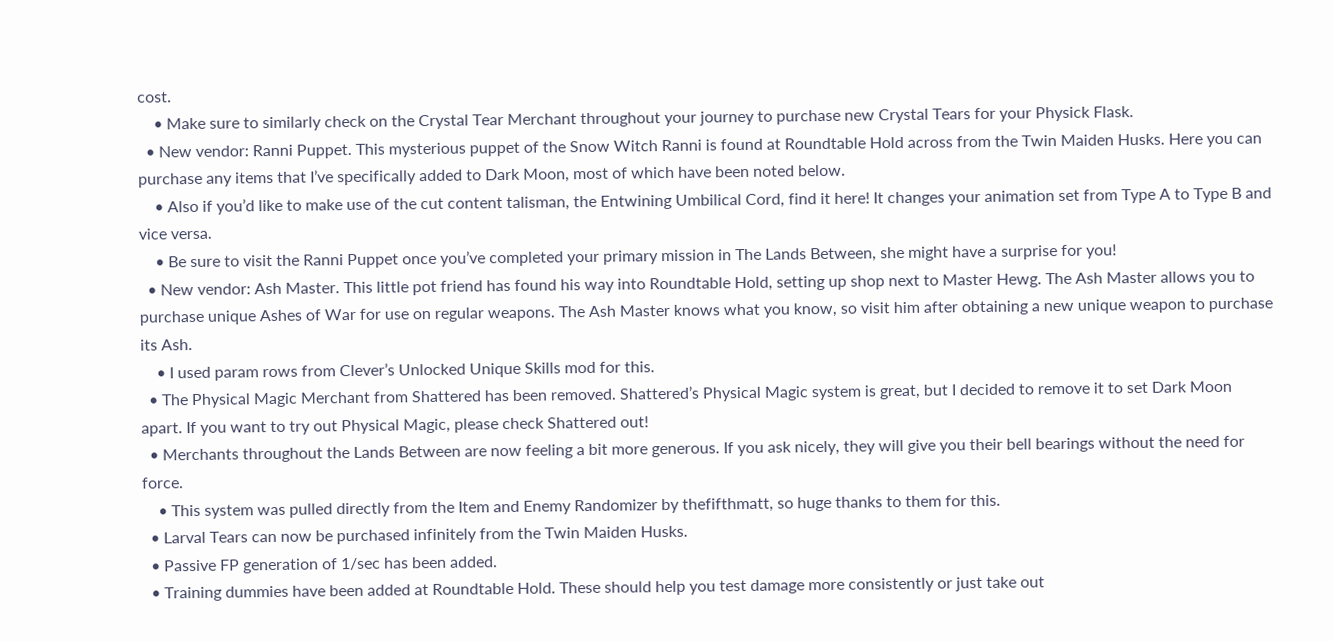cost.
    • Make sure to similarly check on the Crystal Tear Merchant throughout your journey to purchase new Crystal Tears for your Physick Flask.
  • New vendor: Ranni Puppet. This mysterious puppet of the Snow Witch Ranni is found at Roundtable Hold across from the Twin Maiden Husks. Here you can purchase any items that I’ve specifically added to Dark Moon, most of which have been noted below.
    • Also if you’d like to make use of the cut content talisman, the Entwining Umbilical Cord, find it here! It changes your animation set from Type A to Type B and vice versa.
    • Be sure to visit the Ranni Puppet once you’ve completed your primary mission in The Lands Between, she might have a surprise for you!
  • New vendor: Ash Master. This little pot friend has found his way into Roundtable Hold, setting up shop next to Master Hewg. The Ash Master allows you to purchase unique Ashes of War for use on regular weapons. The Ash Master knows what you know, so visit him after obtaining a new unique weapon to purchase its Ash.
    • I used param rows from Clever’s Unlocked Unique Skills mod for this.
  • The Physical Magic Merchant from Shattered has been removed. Shattered’s Physical Magic system is great, but I decided to remove it to set Dark Moon apart. If you want to try out Physical Magic, please check Shattered out!
  • Merchants throughout the Lands Between are now feeling a bit more generous. If you ask nicely, they will give you their bell bearings without the need for force.
    • This system was pulled directly from the Item and Enemy Randomizer by thefifthmatt, so huge thanks to them for this.
  • Larval Tears can now be purchased infinitely from the Twin Maiden Husks.
  • Passive FP generation of 1/sec has been added.
  • Training dummies have been added at Roundtable Hold. These should help you test damage more consistently or just take out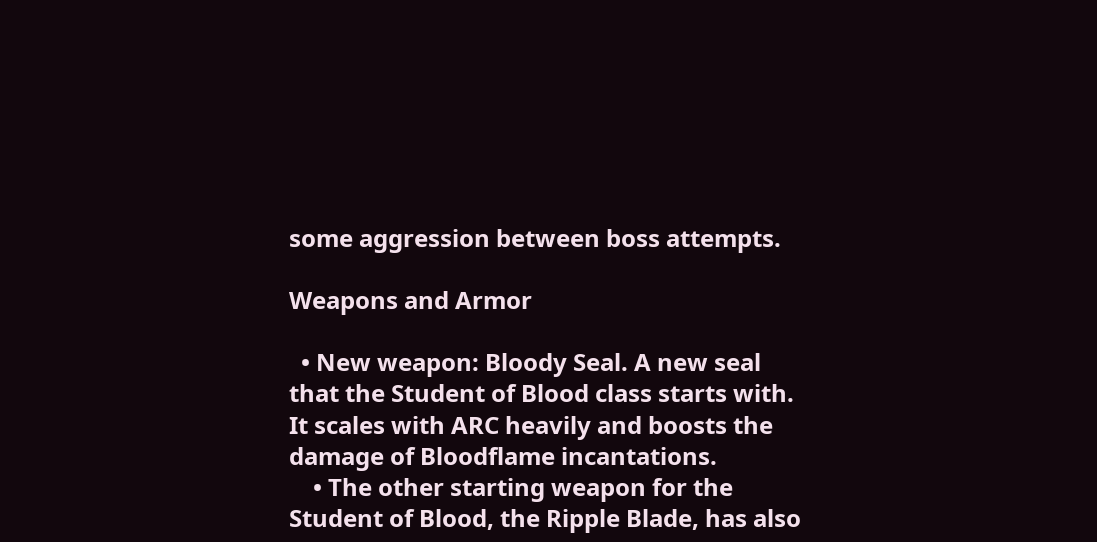some aggression between boss attempts.

Weapons and Armor

  • New weapon: Bloody Seal. A new seal that the Student of Blood class starts with. It scales with ARC heavily and boosts the damage of Bloodflame incantations.
    • The other starting weapon for the Student of Blood, the Ripple Blade, has also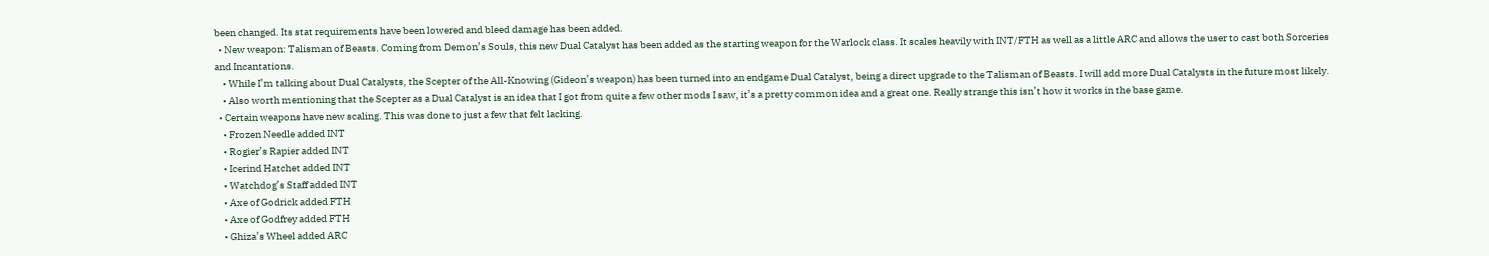been changed. Its stat requirements have been lowered and bleed damage has been added.
  • New weapon: Talisman of Beasts. Coming from Demon’s Souls, this new Dual Catalyst has been added as the starting weapon for the Warlock class. It scales heavily with INT/FTH as well as a little ARC and allows the user to cast both Sorceries and Incantations.
    • While I’m talking about Dual Catalysts, the Scepter of the All-Knowing (Gideon’s weapon) has been turned into an endgame Dual Catalyst, being a direct upgrade to the Talisman of Beasts. I will add more Dual Catalysts in the future most likely.
    • Also worth mentioning that the Scepter as a Dual Catalyst is an idea that I got from quite a few other mods I saw, it’s a pretty common idea and a great one. Really strange this isn’t how it works in the base game.
  • Certain weapons have new scaling. This was done to just a few that felt lacking.
    • Frozen Needle added INT
    • Rogier’s Rapier added INT
    • Icerind Hatchet added INT
    • Watchdog’s Staff added INT
    • Axe of Godrick added FTH
    • Axe of Godfrey added FTH
    • Ghiza’s Wheel added ARC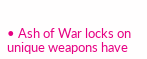• Ash of War locks on unique weapons have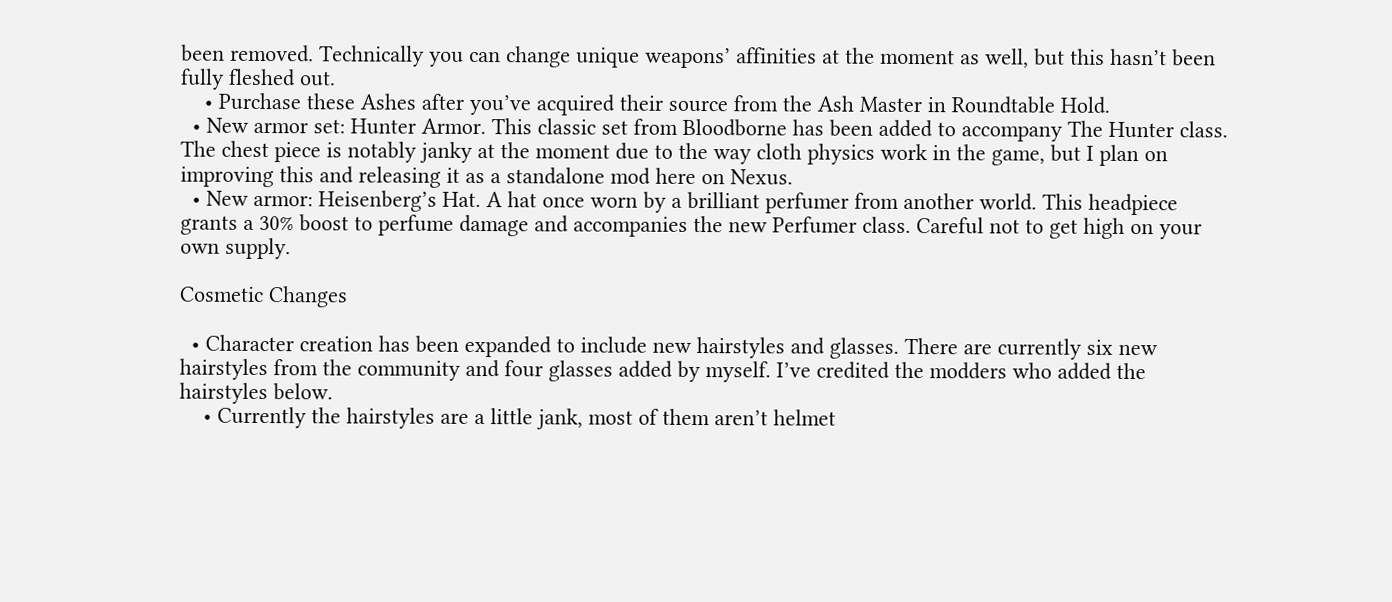been removed. Technically you can change unique weapons’ affinities at the moment as well, but this hasn’t been fully fleshed out.
    • Purchase these Ashes after you’ve acquired their source from the Ash Master in Roundtable Hold.
  • New armor set: Hunter Armor. This classic set from Bloodborne has been added to accompany The Hunter class. The chest piece is notably janky at the moment due to the way cloth physics work in the game, but I plan on improving this and releasing it as a standalone mod here on Nexus.
  • New armor: Heisenberg’s Hat. A hat once worn by a brilliant perfumer from another world. This headpiece grants a 30% boost to perfume damage and accompanies the new Perfumer class. Careful not to get high on your own supply.

Cosmetic Changes

  • Character creation has been expanded to include new hairstyles and glasses. There are currently six new hairstyles from the community and four glasses added by myself. I’ve credited the modders who added the hairstyles below.
    • Currently the hairstyles are a little jank, most of them aren’t helmet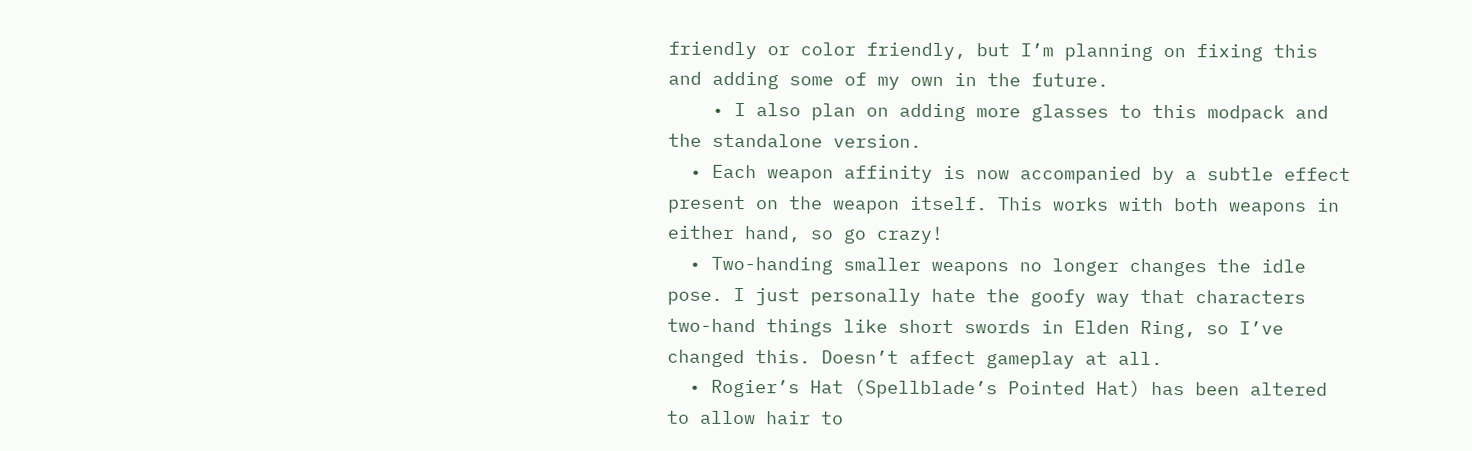friendly or color friendly, but I’m planning on fixing this and adding some of my own in the future.
    • I also plan on adding more glasses to this modpack and the standalone version.
  • Each weapon affinity is now accompanied by a subtle effect present on the weapon itself. This works with both weapons in either hand, so go crazy!
  • Two-handing smaller weapons no longer changes the idle pose. I just personally hate the goofy way that characters two-hand things like short swords in Elden Ring, so I’ve changed this. Doesn’t affect gameplay at all.
  • Rogier’s Hat (Spellblade’s Pointed Hat) has been altered to allow hair to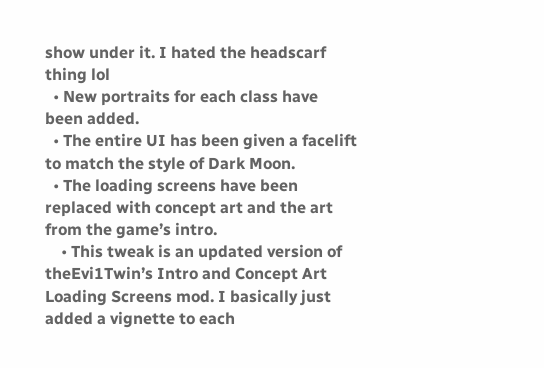show under it. I hated the headscarf thing lol
  • New portraits for each class have been added.
  • The entire UI has been given a facelift to match the style of Dark Moon.
  • The loading screens have been replaced with concept art and the art from the game’s intro.
    • This tweak is an updated version of theEvi1Twin’s Intro and Concept Art Loading Screens mod. I basically just added a vignette to each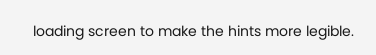loading screen to make the hints more legible.